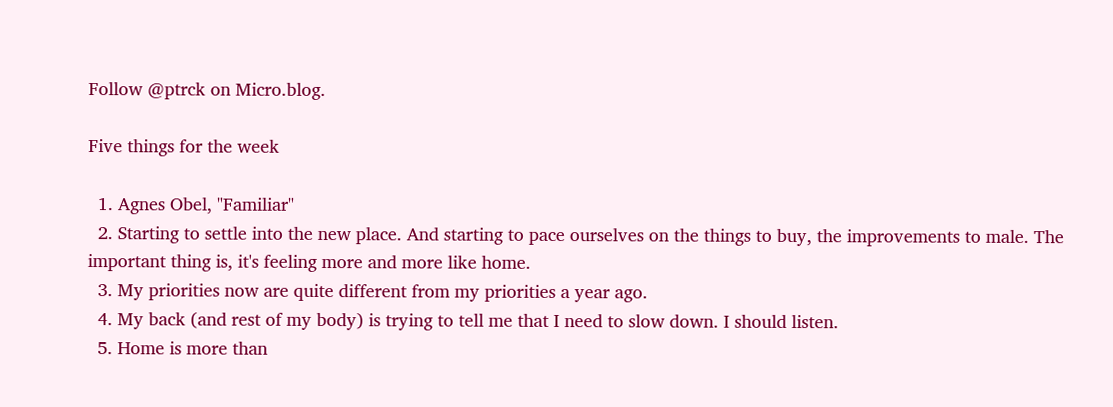Follow @ptrck on Micro.blog.

Five things for the week

  1. Agnes Obel, "Familiar"
  2. Starting to settle into the new place. And starting to pace ourselves on the things to buy, the improvements to male. The important thing is, it's feeling more and more like home.
  3. My priorities now are quite different from my priorities a year ago.
  4. My back (and rest of my body) is trying to tell me that I need to slow down. I should listen.
  5. Home is more than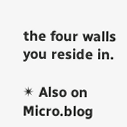the four walls you reside in.

✴ Also on Micro.blog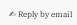✍ Reply by email